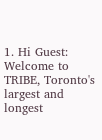1. Hi Guest: Welcome to TRIBE, Toronto's largest and longest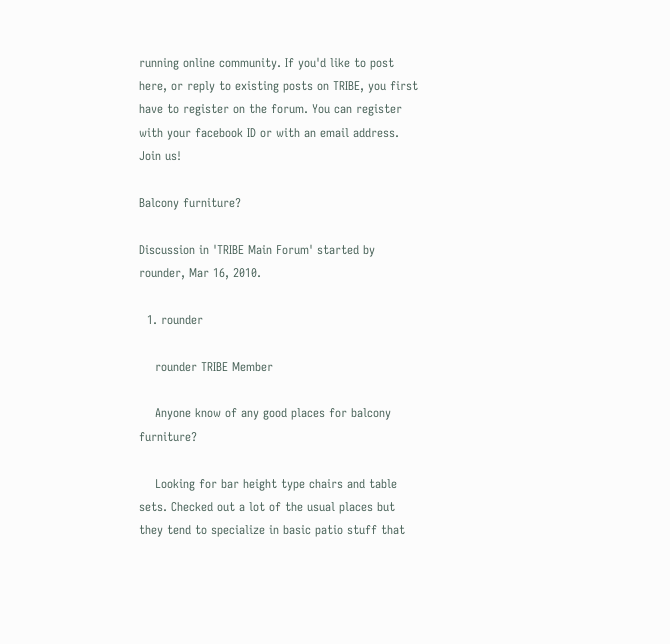running online community. If you'd like to post here, or reply to existing posts on TRIBE, you first have to register on the forum. You can register with your facebook ID or with an email address. Join us!

Balcony furniture?

Discussion in 'TRIBE Main Forum' started by rounder, Mar 16, 2010.

  1. rounder

    rounder TRIBE Member

    Anyone know of any good places for balcony furniture?

    Looking for bar height type chairs and table sets. Checked out a lot of the usual places but they tend to specialize in basic patio stuff that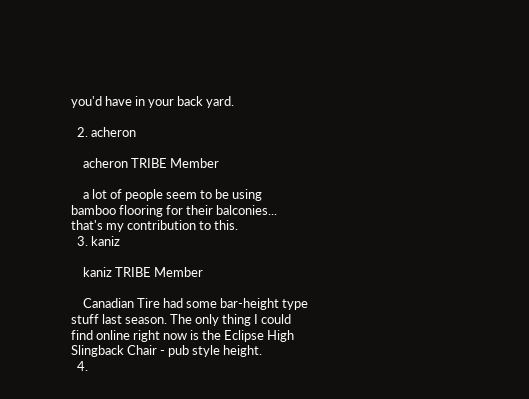you'd have in your back yard.

  2. acheron

    acheron TRIBE Member

    a lot of people seem to be using bamboo flooring for their balconies... that's my contribution to this.
  3. kaniz

    kaniz TRIBE Member

    Canadian Tire had some bar-height type stuff last season. The only thing I could find online right now is the Eclipse High Slingback Chair - pub style height.
  4.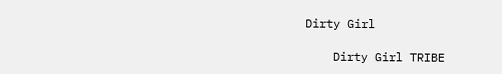Dirty Girl

    Dirty Girl TRIBE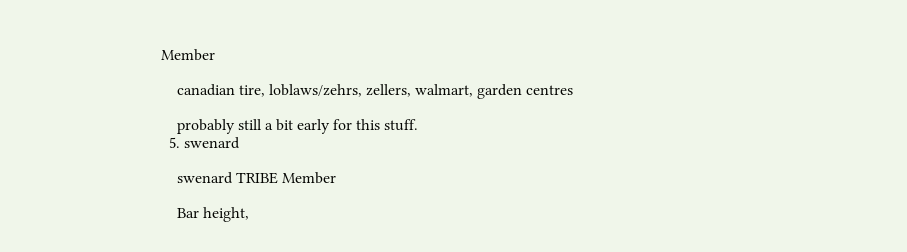Member

    canadian tire, loblaws/zehrs, zellers, walmart, garden centres

    probably still a bit early for this stuff.
  5. swenard

    swenard TRIBE Member

    Bar height,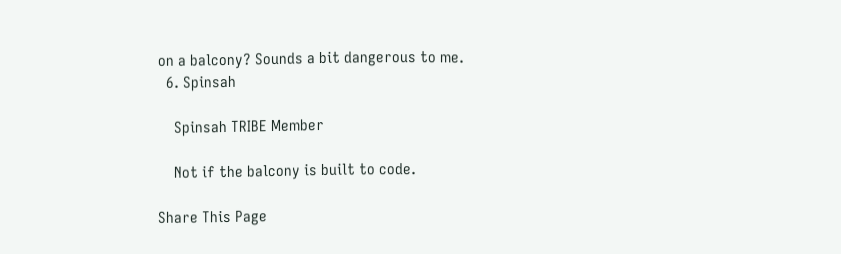on a balcony? Sounds a bit dangerous to me.
  6. Spinsah

    Spinsah TRIBE Member

    Not if the balcony is built to code.

Share This Page